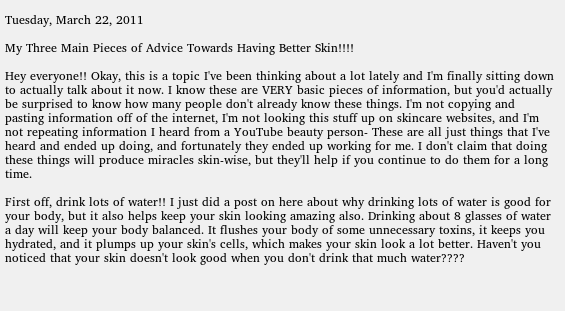Tuesday, March 22, 2011

My Three Main Pieces of Advice Towards Having Better Skin!!!!

Hey everyone!! Okay, this is a topic I've been thinking about a lot lately and I'm finally sitting down to actually talk about it now. I know these are VERY basic pieces of information, but you'd actually be surprised to know how many people don't already know these things. I'm not copying and pasting information off of the internet, I'm not looking this stuff up on skincare websites, and I'm not repeating information I heard from a YouTube beauty person- These are all just things that I've heard and ended up doing, and fortunately they ended up working for me. I don't claim that doing these things will produce miracles skin-wise, but they'll help if you continue to do them for a long time.

First off, drink lots of water!! I just did a post on here about why drinking lots of water is good for your body, but it also helps keep your skin looking amazing also. Drinking about 8 glasses of water a day will keep your body balanced. It flushes your body of some unnecessary toxins, it keeps you hydrated, and it plumps up your skin's cells, which makes your skin look a lot better. Haven't you noticed that your skin doesn't look good when you don't drink that much water????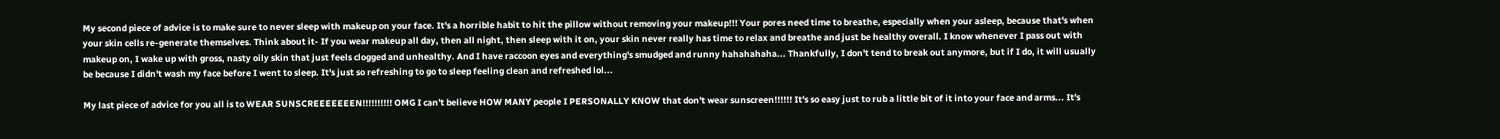My second piece of advice is to make sure to never sleep with makeup on your face. It's a horrible habit to hit the pillow without removing your makeup!!! Your pores need time to breathe, especially when your asleep, because that's when your skin cells re-generate themselves. Think about it- If you wear makeup all day, then all night, then sleep with it on, your skin never really has time to relax and breathe and just be healthy overall. I know whenever I pass out with makeup on, I wake up with gross, nasty oily skin that just feels clogged and unhealthy. And I have raccoon eyes and everything's smudged and runny hahahahaha... Thankfully, I don't tend to break out anymore, but if I do, it will usually be because I didn't wash my face before I went to sleep. It's just so refreshing to go to sleep feeling clean and refreshed lol...

My last piece of advice for you all is to WEAR SUNSCREEEEEEEN!!!!!!!!!! OMG I can't believe HOW MANY people I PERSONALLY KNOW that don't wear sunscreen!!!!!! It's so easy just to rub a little bit of it into your face and arms... It's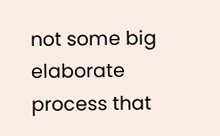not some big elaborate process that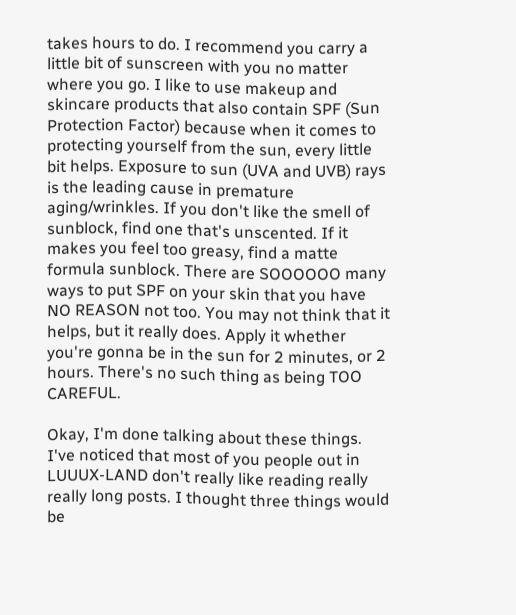takes hours to do. I recommend you carry a little bit of sunscreen with you no matter where you go. I like to use makeup and skincare products that also contain SPF (Sun Protection Factor) because when it comes to protecting yourself from the sun, every little bit helps. Exposure to sun (UVA and UVB) rays is the leading cause in premature aging/wrinkles. If you don't like the smell of sunblock, find one that's unscented. If it makes you feel too greasy, find a matte formula sunblock. There are SOOOOOO many ways to put SPF on your skin that you have NO REASON not too. You may not think that it helps, but it really does. Apply it whether you're gonna be in the sun for 2 minutes, or 2 hours. There's no such thing as being TOO CAREFUL.

Okay, I'm done talking about these things. I've noticed that most of you people out in LUUUX-LAND don't really like reading really really long posts. I thought three things would be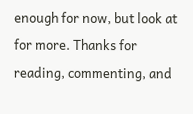enough for now, but look at for more. Thanks for reading, commenting, and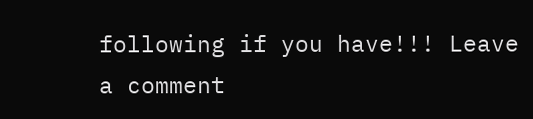following if you have!!! Leave a comment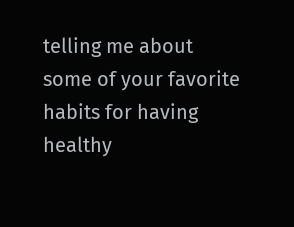telling me about some of your favorite habits for having healthy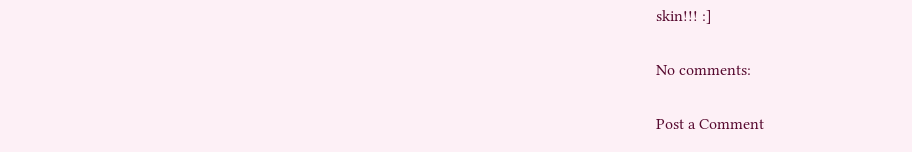skin!!! :]

No comments:

Post a Comment